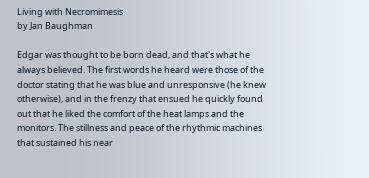Living with Necromimesis
by Jan Baughman

Edgar was thought to be born dead, and that's what he always believed. The first words he heard were those of the doctor stating that he was blue and unresponsive (he knew otherwise), and in the frenzy that ensued he quickly found out that he liked the comfort of the heat lamps and the monitors. The stillness and peace of the rhythmic machines that sustained his near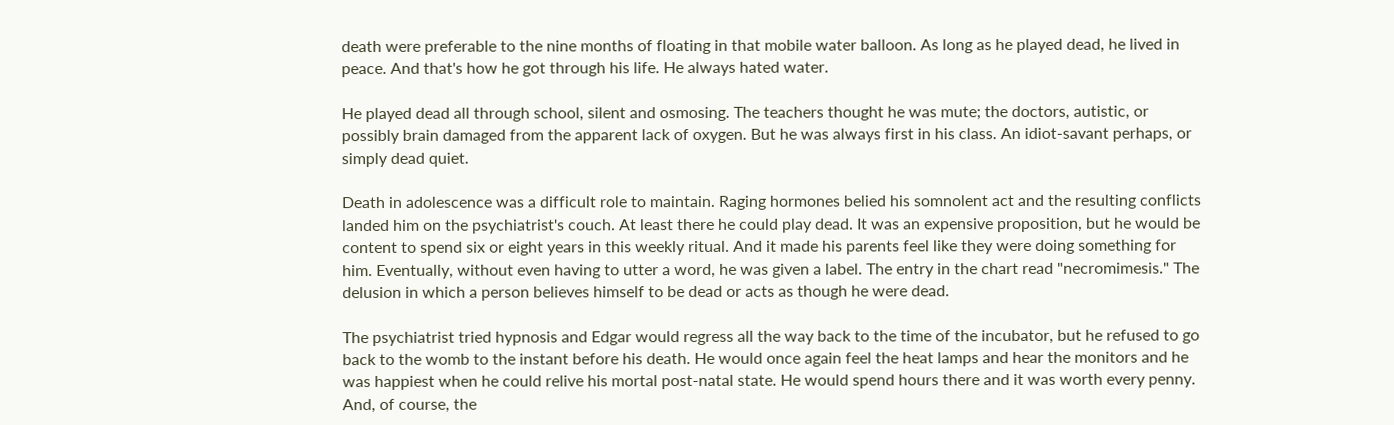death were preferable to the nine months of floating in that mobile water balloon. As long as he played dead, he lived in peace. And that's how he got through his life. He always hated water.

He played dead all through school, silent and osmosing. The teachers thought he was mute; the doctors, autistic, or possibly brain damaged from the apparent lack of oxygen. But he was always first in his class. An idiot-savant perhaps, or simply dead quiet.

Death in adolescence was a difficult role to maintain. Raging hormones belied his somnolent act and the resulting conflicts landed him on the psychiatrist's couch. At least there he could play dead. It was an expensive proposition, but he would be content to spend six or eight years in this weekly ritual. And it made his parents feel like they were doing something for him. Eventually, without even having to utter a word, he was given a label. The entry in the chart read "necromimesis." The delusion in which a person believes himself to be dead or acts as though he were dead.

The psychiatrist tried hypnosis and Edgar would regress all the way back to the time of the incubator, but he refused to go back to the womb to the instant before his death. He would once again feel the heat lamps and hear the monitors and he was happiest when he could relive his mortal post-natal state. He would spend hours there and it was worth every penny. And, of course, the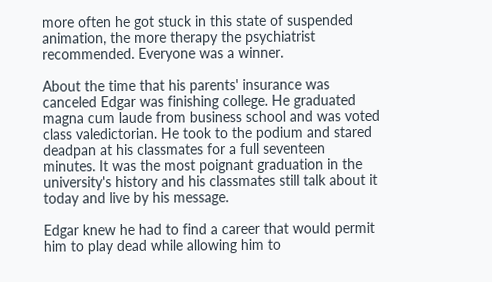more often he got stuck in this state of suspended animation, the more therapy the psychiatrist recommended. Everyone was a winner.

About the time that his parents' insurance was canceled Edgar was finishing college. He graduated magna cum laude from business school and was voted class valedictorian. He took to the podium and stared deadpan at his classmates for a full seventeen minutes. It was the most poignant graduation in the university's history and his classmates still talk about it today and live by his message.

Edgar knew he had to find a career that would permit him to play dead while allowing him to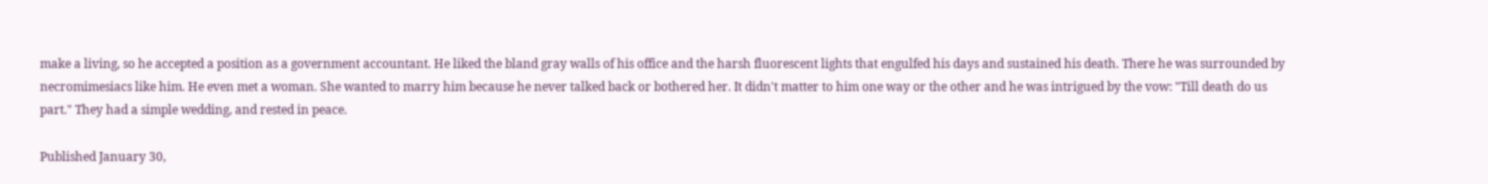make a living, so he accepted a position as a government accountant. He liked the bland gray walls of his office and the harsh fluorescent lights that engulfed his days and sustained his death. There he was surrounded by necromimesiacs like him. He even met a woman. She wanted to marry him because he never talked back or bothered her. It didn't matter to him one way or the other and he was intrigued by the vow: "Till death do us part." They had a simple wedding, and rested in peace.

Published January 30,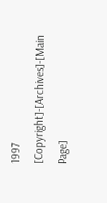1997
[Copyright]-[Archives]-[Main Page]